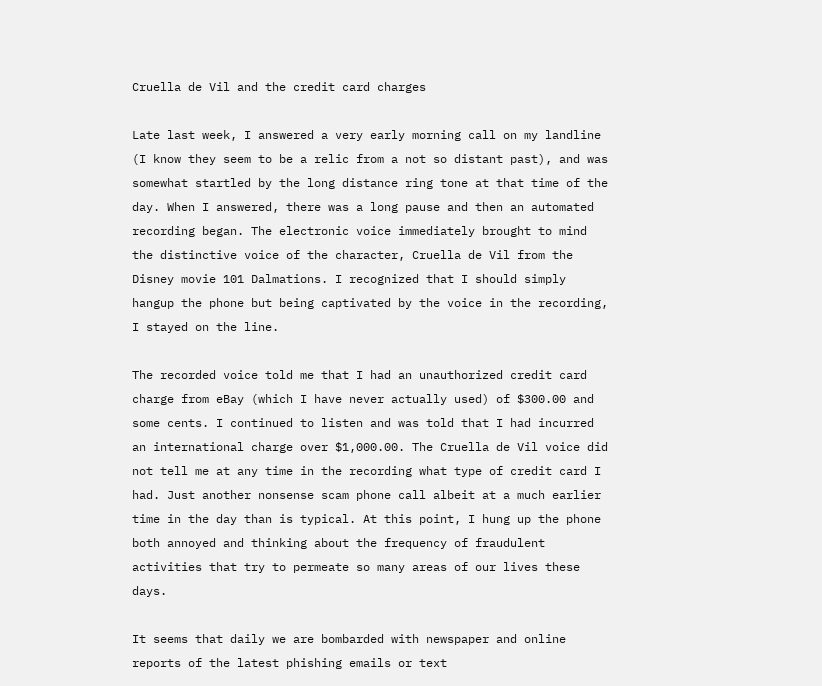Cruella de Vil and the credit card charges

Late last week, I answered a very early morning call on my landline (I know they seem to be a relic from a not so distant past), and was somewhat startled by the long distance ring tone at that time of the day. When I answered, there was a long pause and then an automated recording began. The electronic voice immediately brought to mind the distinctive voice of the character, Cruella de Vil from the Disney movie 101 Dalmations. I recognized that I should simply hangup the phone but being captivated by the voice in the recording, I stayed on the line.

The recorded voice told me that I had an unauthorized credit card charge from eBay (which I have never actually used) of $300.00 and some cents. I continued to listen and was told that I had incurred an international charge over $1,000.00. The Cruella de Vil voice did not tell me at any time in the recording what type of credit card I had. Just another nonsense scam phone call albeit at a much earlier time in the day than is typical. At this point, I hung up the phone both annoyed and thinking about the frequency of fraudulent activities that try to permeate so many areas of our lives these days.

It seems that daily we are bombarded with newspaper and online reports of the latest phishing emails or text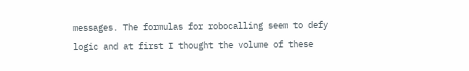messages. The formulas for robocalling seem to defy logic and at first I thought the volume of these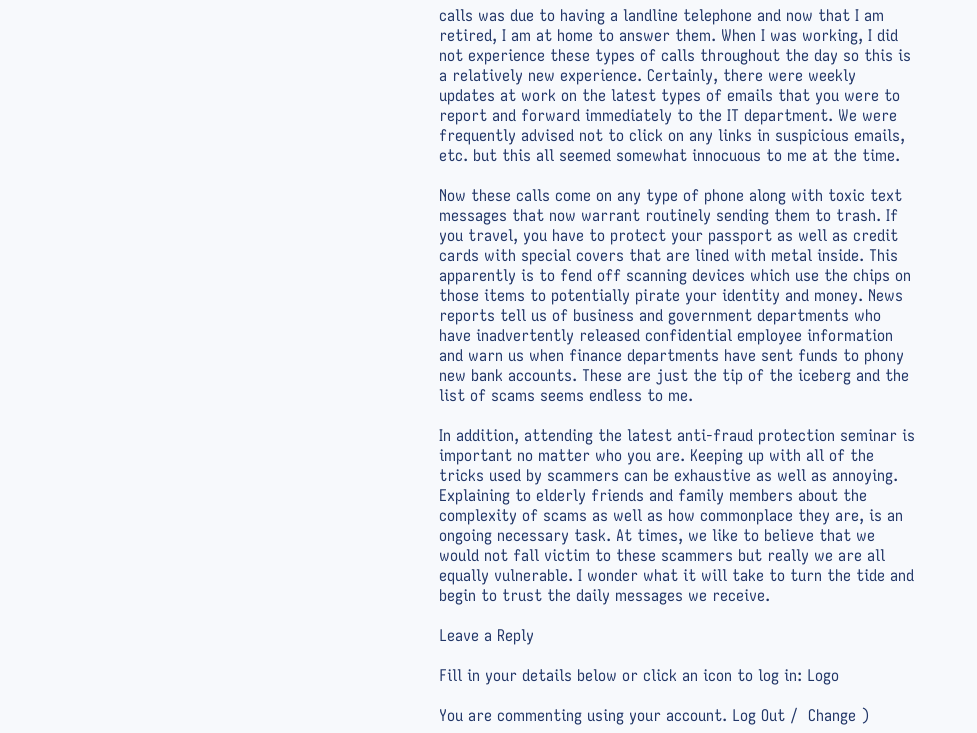calls was due to having a landline telephone and now that I am retired, I am at home to answer them. When I was working, I did not experience these types of calls throughout the day so this is a relatively new experience. Certainly, there were weekly updates at work on the latest types of emails that you were to report and forward immediately to the IT department. We were frequently advised not to click on any links in suspicious emails, etc. but this all seemed somewhat innocuous to me at the time.

Now these calls come on any type of phone along with toxic text messages that now warrant routinely sending them to trash. If you travel, you have to protect your passport as well as credit cards with special covers that are lined with metal inside. This apparently is to fend off scanning devices which use the chips on those items to potentially pirate your identity and money. News reports tell us of business and government departments who have inadvertently released confidential employee information and warn us when finance departments have sent funds to phony new bank accounts. These are just the tip of the iceberg and the list of scams seems endless to me.

In addition, attending the latest anti-fraud protection seminar is important no matter who you are. Keeping up with all of the tricks used by scammers can be exhaustive as well as annoying. Explaining to elderly friends and family members about the complexity of scams as well as how commonplace they are, is an ongoing necessary task. At times, we like to believe that we would not fall victim to these scammers but really we are all equally vulnerable. I wonder what it will take to turn the tide and begin to trust the daily messages we receive.

Leave a Reply

Fill in your details below or click an icon to log in: Logo

You are commenting using your account. Log Out /  Change )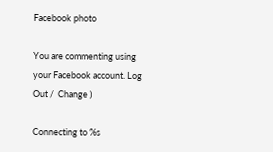Facebook photo

You are commenting using your Facebook account. Log Out /  Change )

Connecting to %s